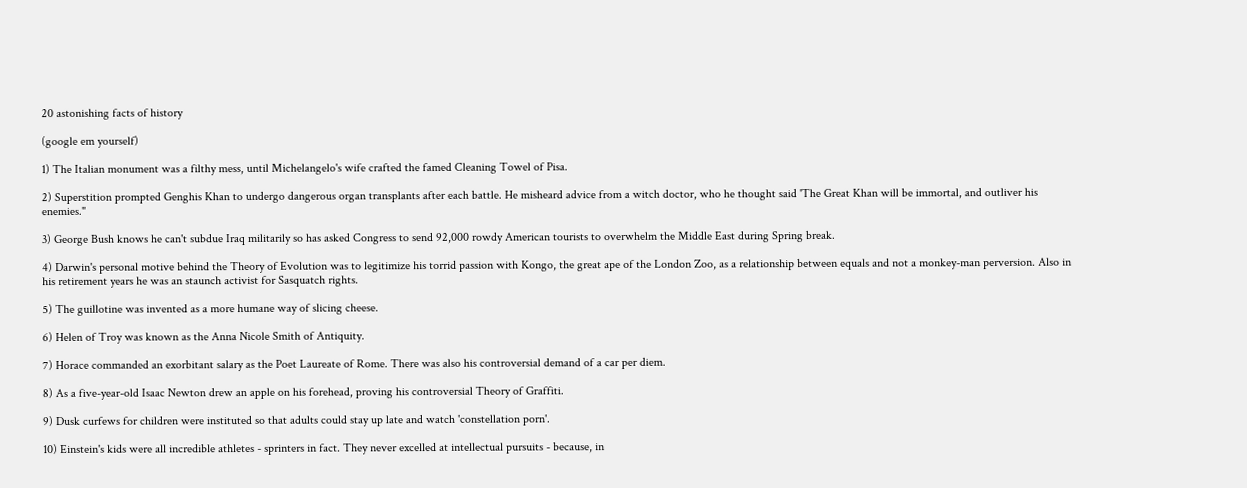20 astonishing facts of history

(google em yourself)

1) The Italian monument was a filthy mess, until Michelangelo's wife crafted the famed Cleaning Towel of Pisa.

2) Superstition prompted Genghis Khan to undergo dangerous organ transplants after each battle. He misheard advice from a witch doctor, who he thought said 'The Great Khan will be immortal, and outliver his enemies."

3) George Bush knows he can't subdue Iraq militarily so has asked Congress to send 92,000 rowdy American tourists to overwhelm the Middle East during Spring break.

4) Darwin's personal motive behind the Theory of Evolution was to legitimize his torrid passion with Kongo, the great ape of the London Zoo, as a relationship between equals and not a monkey-man perversion. Also in his retirement years he was an staunch activist for Sasquatch rights.

5) The guillotine was invented as a more humane way of slicing cheese.

6) Helen of Troy was known as the Anna Nicole Smith of Antiquity.

7) Horace commanded an exorbitant salary as the Poet Laureate of Rome. There was also his controversial demand of a car per diem.

8) As a five-year-old Isaac Newton drew an apple on his forehead, proving his controversial Theory of Graffiti.

9) Dusk curfews for children were instituted so that adults could stay up late and watch 'constellation porn'.

10) Einstein's kids were all incredible athletes - sprinters in fact. They never excelled at intellectual pursuits - because, in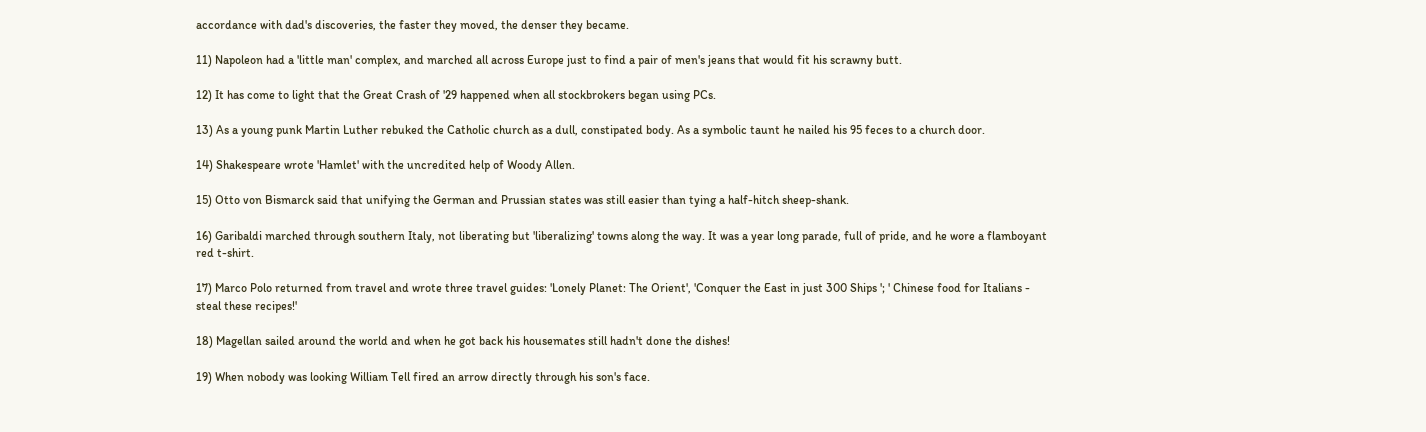accordance with dad's discoveries, the faster they moved, the denser they became.

11) Napoleon had a 'little man' complex, and marched all across Europe just to find a pair of men's jeans that would fit his scrawny butt.

12) It has come to light that the Great Crash of '29 happened when all stockbrokers began using PCs.

13) As a young punk Martin Luther rebuked the Catholic church as a dull, constipated body. As a symbolic taunt he nailed his 95 feces to a church door.

14) Shakespeare wrote 'Hamlet' with the uncredited help of Woody Allen.

15) Otto von Bismarck said that unifying the German and Prussian states was still easier than tying a half-hitch sheep-shank.

16) Garibaldi marched through southern Italy, not liberating but 'liberalizing' towns along the way. It was a year long parade, full of pride, and he wore a flamboyant red t-shirt.

17) Marco Polo returned from travel and wrote three travel guides: 'Lonely Planet: The Orient', 'Conquer the East in just 300 Ships '; ' Chinese food for Italians - steal these recipes!'

18) Magellan sailed around the world and when he got back his housemates still hadn't done the dishes!

19) When nobody was looking William Tell fired an arrow directly through his son's face.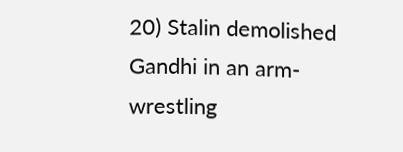20) Stalin demolished Gandhi in an arm-wrestling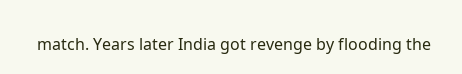match. Years later India got revenge by flooding the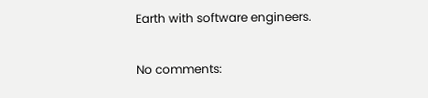Earth with software engineers.

No comments: